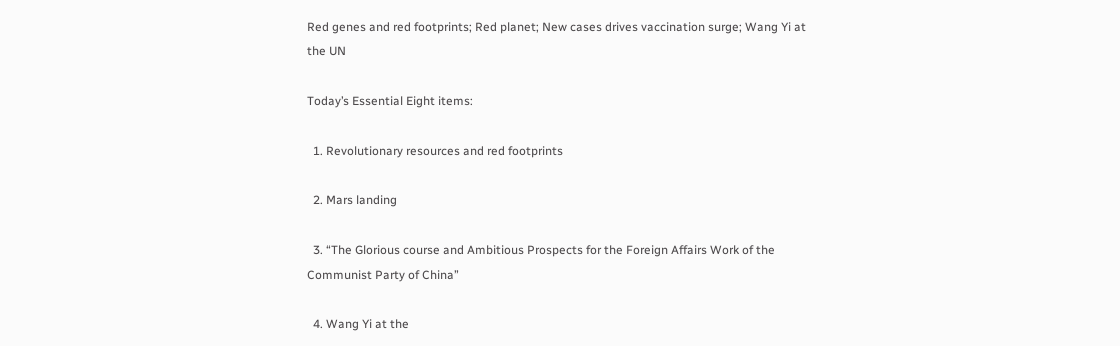Red genes and red footprints; Red planet; New cases drives vaccination surge; Wang Yi at the UN

Today’s Essential Eight items:

  1. Revolutionary resources and red footprints

  2. Mars landing

  3. “The Glorious course and Ambitious Prospects for the Foreign Affairs Work of the Communist Party of China”

  4. Wang Yi at the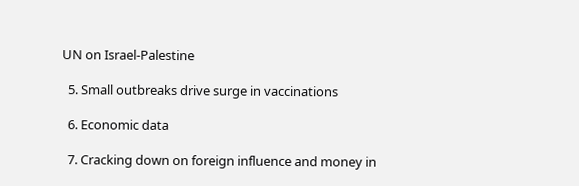UN on Israel-Palestine

  5. Small outbreaks drive surge in vaccinations

  6. Economic data

  7. Cracking down on foreign influence and money in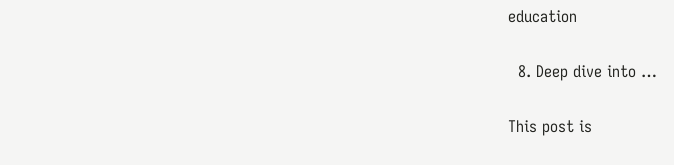education

  8. Deep dive into …

This post is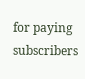for paying subscribers